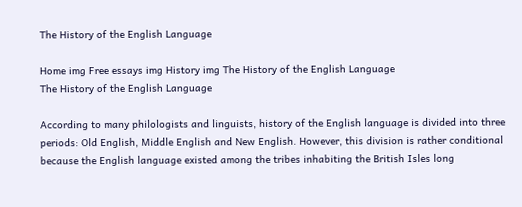The History of the English Language

Home img Free essays img History img The History of the English Language
The History of the English Language

According to many philologists and linguists, history of the English language is divided into three periods: Old English, Middle English and New English. However, this division is rather conditional because the English language existed among the tribes inhabiting the British Isles long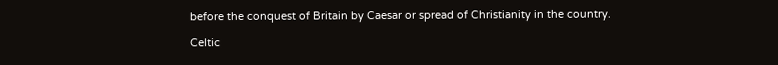before the conquest of Britain by Caesar or spread of Christianity in the country.

Celtic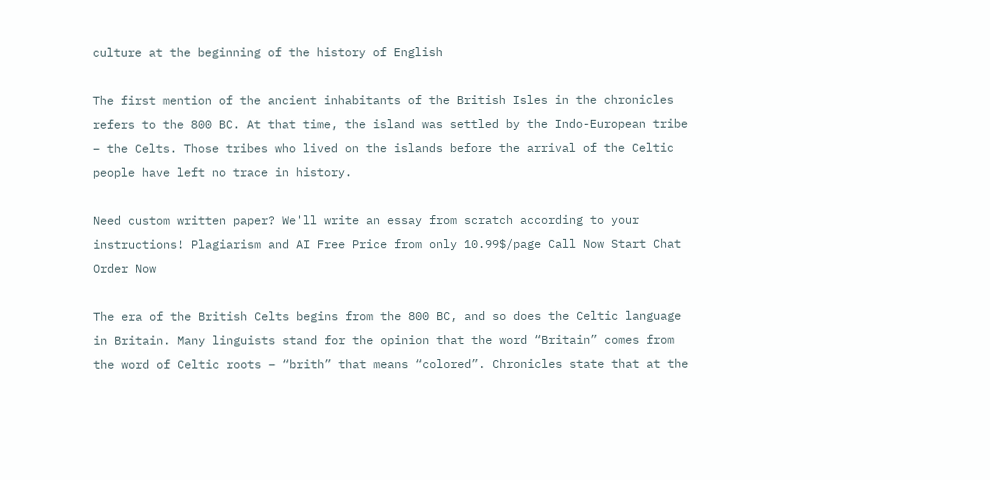culture at the beginning of the history of English

The first mention of the ancient inhabitants of the British Isles in the chronicles refers to the 800 BC. At that time, the island was settled by the Indo-European tribe – the Celts. Those tribes who lived on the islands before the arrival of the Celtic people have left no trace in history.

Need custom written paper? We'll write an essay from scratch according to your instructions! Plagiarism and AI Free Price from only 10.99$/page Call Now Start Chat Order Now

The era of the British Celts begins from the 800 BC, and so does the Celtic language in Britain. Many linguists stand for the opinion that the word “Britain” comes from the word of Celtic roots – “brith” that means “colored”. Chronicles state that at the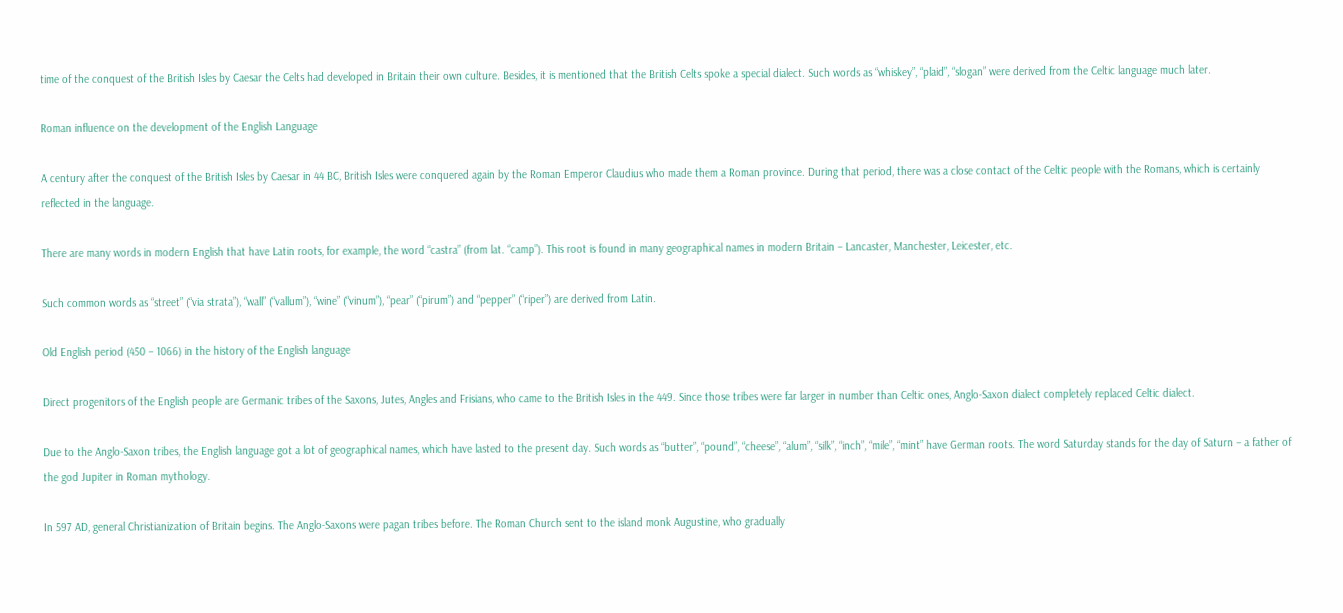time of the conquest of the British Isles by Caesar the Celts had developed in Britain their own culture. Besides, it is mentioned that the British Celts spoke a special dialect. Such words as “whiskey”, “plaid”, “slogan” were derived from the Celtic language much later.

Roman influence on the development of the English Language

A century after the conquest of the British Isles by Caesar in 44 BC, British Isles were conquered again by the Roman Emperor Claudius who made them a Roman province. During that period, there was a close contact of the Celtic people with the Romans, which is certainly reflected in the language.

There are many words in modern English that have Latin roots, for example, the word “castra” (from lat. “camp”). This root is found in many geographical names in modern Britain – Lancaster, Manchester, Leicester, etc.

Such common words as “street” (“via strata”), “wall” (“vallum”), “wine” (“vinum”), “pear” (“pirum”) and “pepper” (“riper”) are derived from Latin.

Old English period (450 – 1066) in the history of the English language

Direct progenitors of the English people are Germanic tribes of the Saxons, Jutes, Angles and Frisians, who came to the British Isles in the 449. Since those tribes were far larger in number than Celtic ones, Anglo-Saxon dialect completely replaced Celtic dialect.

Due to the Anglo-Saxon tribes, the English language got a lot of geographical names, which have lasted to the present day. Such words as “butter”, “pound”, “cheese”, “alum”, “silk”, “inch”, “mile”, “mint” have German roots. The word Saturday stands for the day of Saturn – a father of the god Jupiter in Roman mythology.

In 597 AD, general Christianization of Britain begins. The Anglo-Saxons were pagan tribes before. The Roman Church sent to the island monk Augustine, who gradually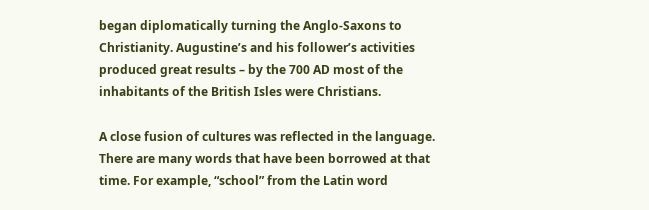began diplomatically turning the Anglo-Saxons to Christianity. Augustine’s and his follower’s activities produced great results – by the 700 AD most of the inhabitants of the British Isles were Christians.

A close fusion of cultures was reflected in the language. There are many words that have been borrowed at that time. For example, “school” from the Latin word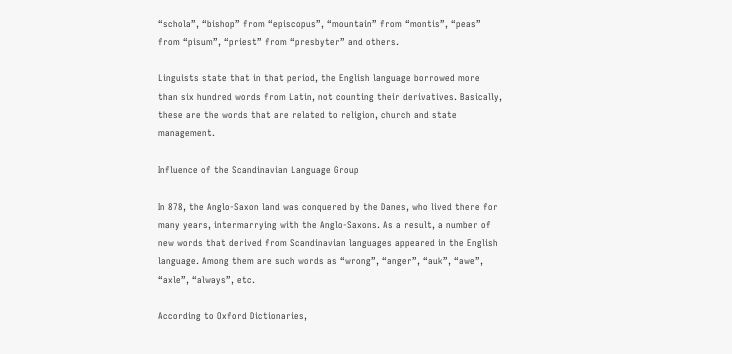“schola”, “bishop” from “episcopus”, “mountain” from “montis”, “peas” from “pisum”, “priest” from “presbyter” and others.

Linguists state that in that period, the English language borrowed more than six hundred words from Latin, not counting their derivatives. Basically, these are the words that are related to religion, church and state management.

Influence of the Scandinavian Language Group

In 878, the Anglo-Saxon land was conquered by the Danes, who lived there for many years, intermarrying with the Anglo-Saxons. As a result, a number of new words that derived from Scandinavian languages appeared in the English language. Among them are such words as “wrong”, “anger”, “auk”, “awe”, “axle”, “always”, etc.

According to Oxford Dictionaries,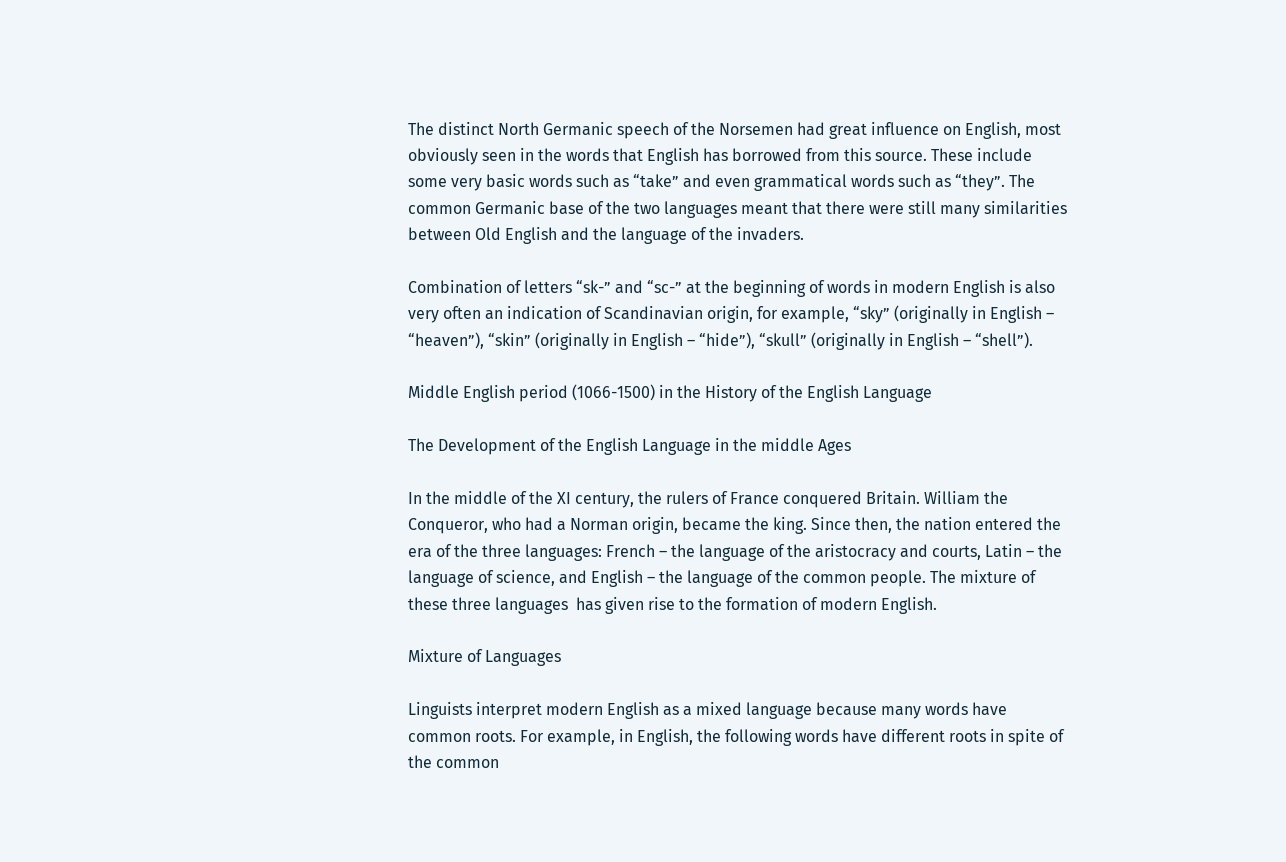The distinct North Germanic speech of the Norsemen had great influence on English, most obviously seen in the words that English has borrowed from this source. These include some very basic words such as “take” and even grammatical words such as “they”. The common Germanic base of the two languages meant that there were still many similarities between Old English and the language of the invaders.

Combination of letters “sk-” and “sc-” at the beginning of words in modern English is also very often an indication of Scandinavian origin, for example, “sky” (originally in English – “heaven”), “skin” (originally in English – “hide”), “skull” (originally in English – “shell”).

Middle English period (1066-1500) in the History of the English Language

The Development of the English Language in the middle Ages

In the middle of the XI century, the rulers of France conquered Britain. William the Conqueror, who had a Norman origin, became the king. Since then, the nation entered the era of the three languages: French – the language of the aristocracy and courts, Latin – the language of science, and English – the language of the common people. The mixture of these three languages  has given rise to the formation of modern English.

Mixture of Languages

Linguists interpret modern English as a mixed language because many words have common roots. For example, in English, the following words have different roots in spite of the common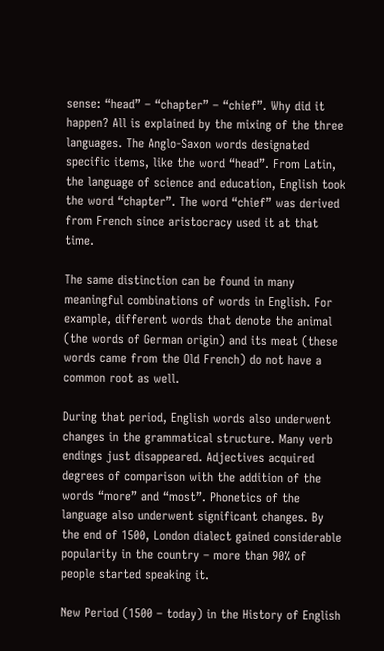sense: “head” – “chapter” – “chief”. Why did it happen? All is explained by the mixing of the three languages. The Anglo-Saxon words designated specific items, like the word “head”. From Latin, the language of science and education, English took the word “chapter”. The word “chief” was derived from French since aristocracy used it at that time.

The same distinction can be found in many meaningful combinations of words in English. For example, different words that denote the animal (the words of German origin) and its meat (these words came from the Old French) do not have a common root as well.

During that period, English words also underwent changes in the grammatical structure. Many verb endings just disappeared. Adjectives acquired degrees of comparison with the addition of the words “more” and “most”. Phonetics of the language also underwent significant changes. By the end of 1500, London dialect gained considerable popularity in the country – more than 90% of people started speaking it.

New Period (1500 – today) in the History of English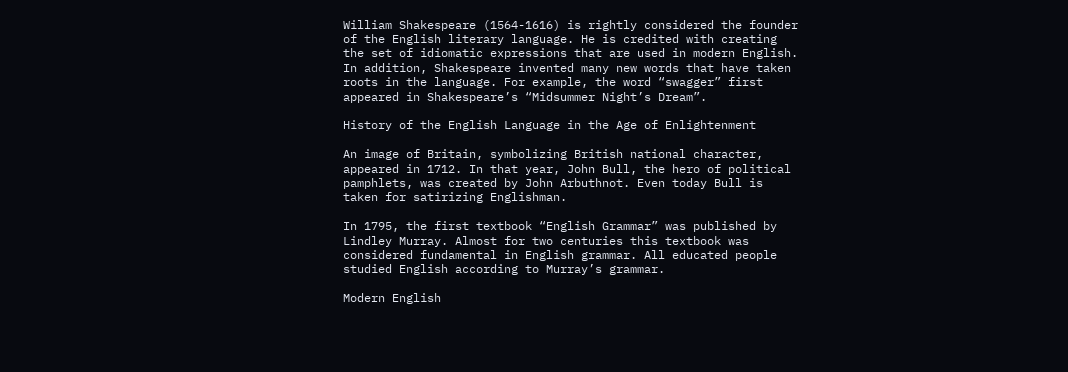William Shakespeare (1564-1616) is rightly considered the founder of the English literary language. He is credited with creating the set of idiomatic expressions that are used in modern English. In addition, Shakespeare invented many new words that have taken roots in the language. For example, the word “swagger” first appeared in Shakespeare’s “Midsummer Night’s Dream”.

History of the English Language in the Age of Enlightenment

An image of Britain, symbolizing British national character, appeared in 1712. In that year, John Bull, the hero of political pamphlets, was created by John Arbuthnot. Even today Bull is taken for satirizing Englishman.

In 1795, the first textbook “English Grammar” was published by Lindley Murray. Almost for two centuries this textbook was considered fundamental in English grammar. All educated people studied English according to Murray’s grammar.

Modern English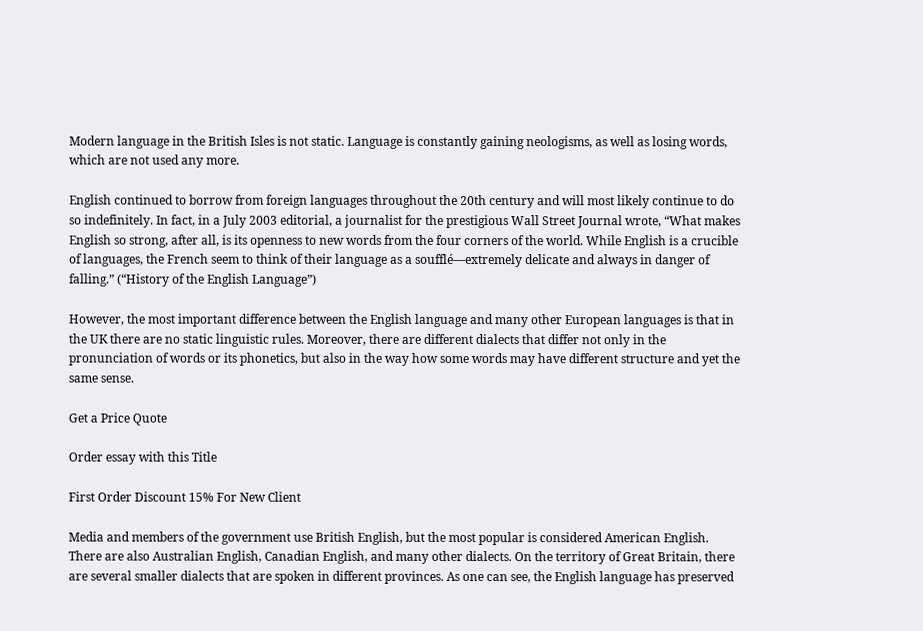Modern language in the British Isles is not static. Language is constantly gaining neologisms, as well as losing words, which are not used any more.

English continued to borrow from foreign languages throughout the 20th century and will most likely continue to do so indefinitely. In fact, in a July 2003 editorial, a journalist for the prestigious Wall Street Journal wrote, “What makes English so strong, after all, is its openness to new words from the four corners of the world. While English is a crucible of languages, the French seem to think of their language as a soufflé—extremely delicate and always in danger of falling.” (“History of the English Language”)

However, the most important difference between the English language and many other European languages is that in the UK there are no static linguistic rules. Moreover, there are different dialects that differ not only in the pronunciation of words or its phonetics, but also in the way how some words may have different structure and yet the same sense.

Get a Price Quote

Order essay with this Title

First Order Discount 15% For New Client

Media and members of the government use British English, but the most popular is considered American English. There are also Australian English, Canadian English, and many other dialects. On the territory of Great Britain, there are several smaller dialects that are spoken in different provinces. As one can see, the English language has preserved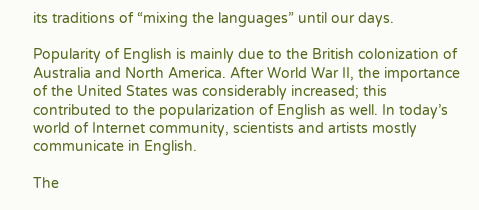its traditions of “mixing the languages” until our days.

Popularity of English is mainly due to the British colonization of Australia and North America. After World War II, the importance of the United States was considerably increased; this contributed to the popularization of English as well. In today’s world of Internet community, scientists and artists mostly communicate in English.

The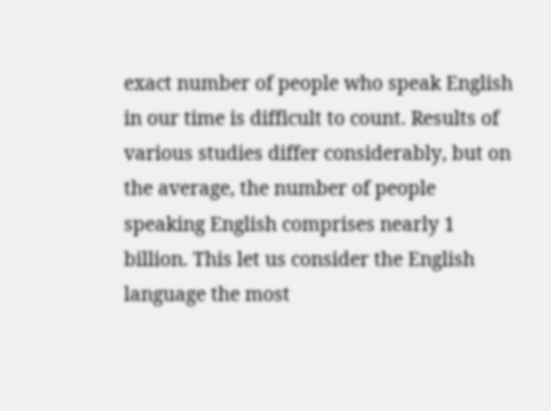exact number of people who speak English in our time is difficult to count. Results of various studies differ considerably, but on the average, the number of people speaking English comprises nearly 1 billion. This let us consider the English language the most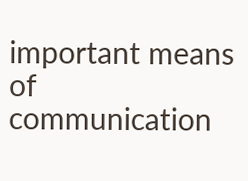important means of communication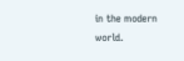in the modern world.